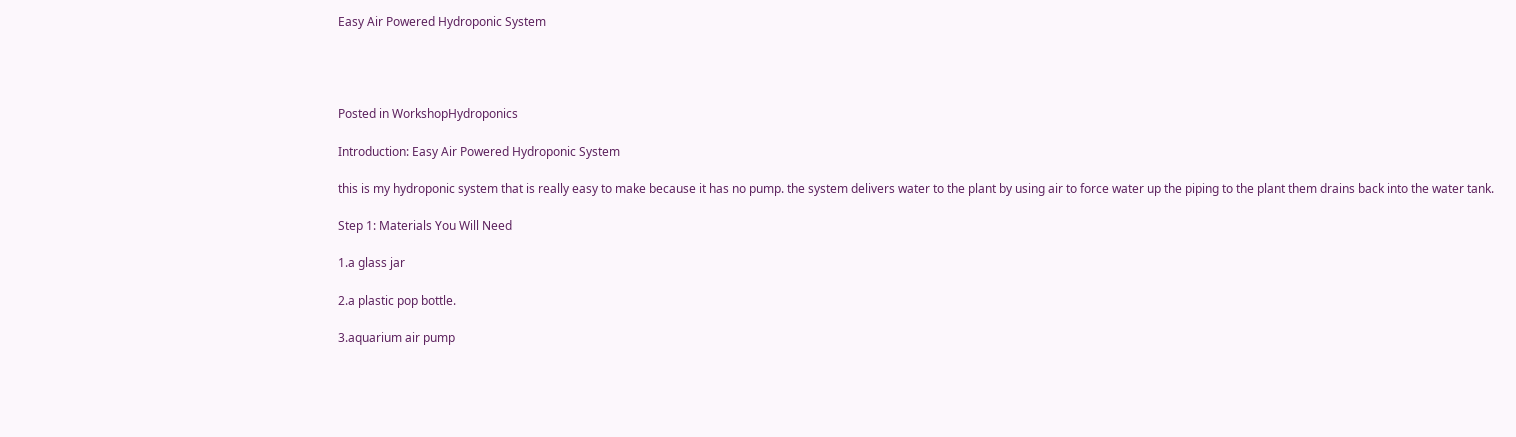Easy Air Powered Hydroponic System




Posted in WorkshopHydroponics

Introduction: Easy Air Powered Hydroponic System

this is my hydroponic system that is really easy to make because it has no pump. the system delivers water to the plant by using air to force water up the piping to the plant them drains back into the water tank.

Step 1: Materials You Will Need

1.a glass jar

2.a plastic pop bottle.

3.aquarium air pump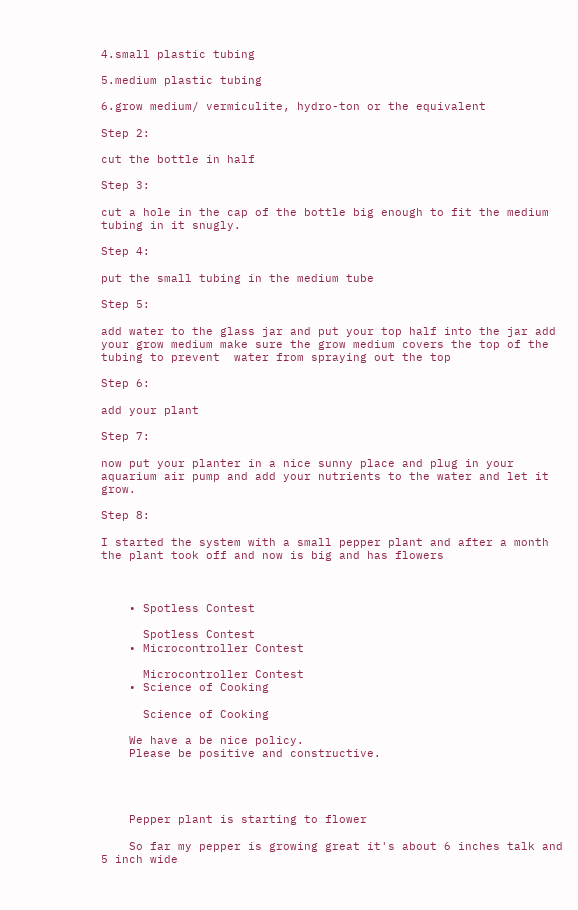4.small plastic tubing

5.medium plastic tubing

6.grow medium/ vermiculite, hydro-ton or the equivalent

Step 2:

cut the bottle in half

Step 3:

cut a hole in the cap of the bottle big enough to fit the medium tubing in it snugly.

Step 4:

put the small tubing in the medium tube

Step 5:

add water to the glass jar and put your top half into the jar add your grow medium make sure the grow medium covers the top of the tubing to prevent  water from spraying out the top

Step 6:

add your plant

Step 7:

now put your planter in a nice sunny place and plug in your aquarium air pump and add your nutrients to the water and let it grow.

Step 8:

I started the system with a small pepper plant and after a month the plant took off and now is big and has flowers



    • Spotless Contest

      Spotless Contest
    • Microcontroller Contest

      Microcontroller Contest
    • Science of Cooking

      Science of Cooking

    We have a be nice policy.
    Please be positive and constructive.




    Pepper plant is starting to flower

    So far my pepper is growing great it's about 6 inches talk and 5 inch wide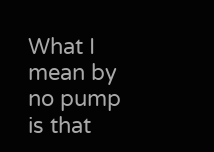What I mean by no pump is that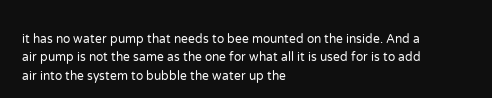it has no water pump that needs to bee mounted on the inside. And a air pump is not the same as the one for what all it is used for is to add air into the system to bubble the water up the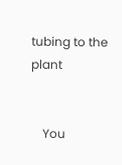tubing to the plant


    You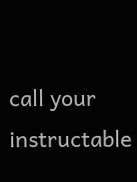call your instructable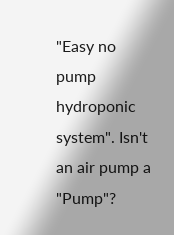"Easy no pump hydroponic system". Isn't an air pump a "Pump"?